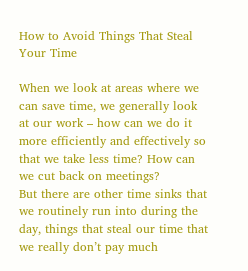How to Avoid Things That Steal Your Time

When we look at areas where we can save time, we generally look at our work – how can we do it more efficiently and effectively so that we take less time? How can we cut back on meetings?
But there are other time sinks that we routinely run into during the day, things that steal our time that we really don’t pay much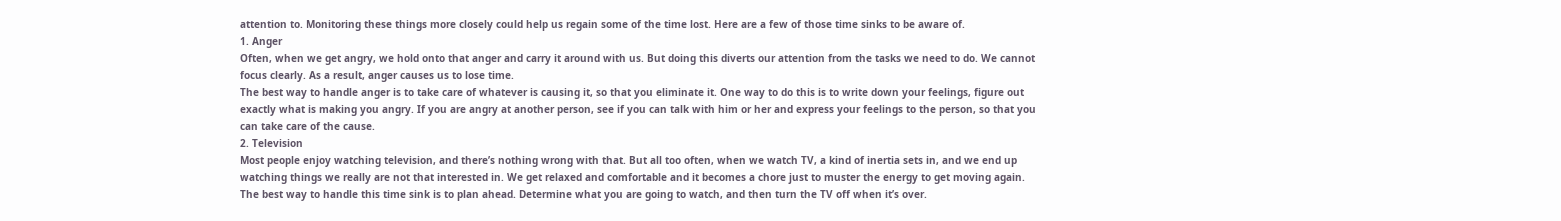attention to. Monitoring these things more closely could help us regain some of the time lost. Here are a few of those time sinks to be aware of.
1. Anger
Often, when we get angry, we hold onto that anger and carry it around with us. But doing this diverts our attention from the tasks we need to do. We cannot focus clearly. As a result, anger causes us to lose time.
The best way to handle anger is to take care of whatever is causing it, so that you eliminate it. One way to do this is to write down your feelings, figure out exactly what is making you angry. If you are angry at another person, see if you can talk with him or her and express your feelings to the person, so that you can take care of the cause.
2. Television
Most people enjoy watching television, and there’s nothing wrong with that. But all too often, when we watch TV, a kind of inertia sets in, and we end up watching things we really are not that interested in. We get relaxed and comfortable and it becomes a chore just to muster the energy to get moving again.
The best way to handle this time sink is to plan ahead. Determine what you are going to watch, and then turn the TV off when it’s over.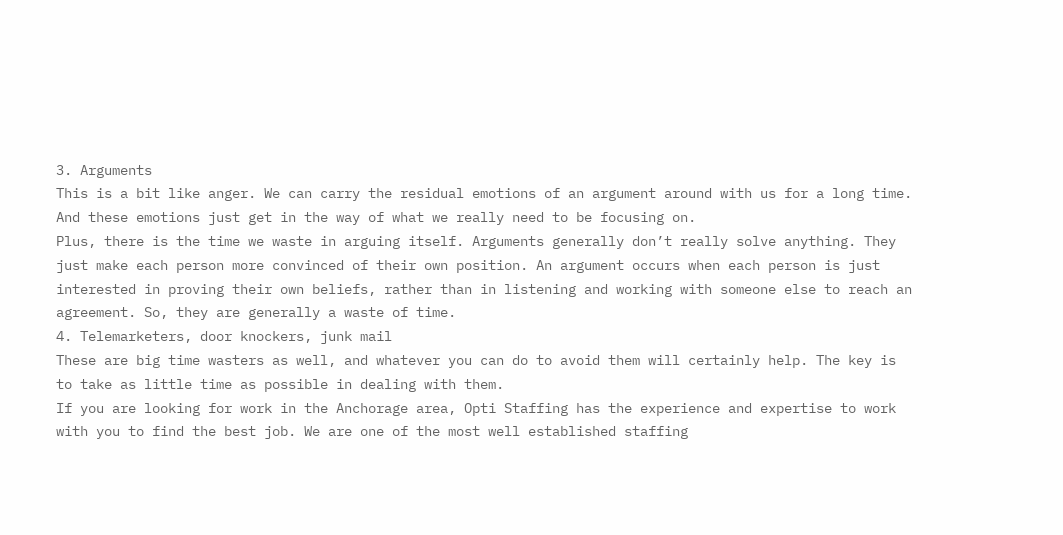3. Arguments
This is a bit like anger. We can carry the residual emotions of an argument around with us for a long time. And these emotions just get in the way of what we really need to be focusing on.
Plus, there is the time we waste in arguing itself. Arguments generally don’t really solve anything. They just make each person more convinced of their own position. An argument occurs when each person is just interested in proving their own beliefs, rather than in listening and working with someone else to reach an agreement. So, they are generally a waste of time.
4. Telemarketers, door knockers, junk mail
These are big time wasters as well, and whatever you can do to avoid them will certainly help. The key is to take as little time as possible in dealing with them.
If you are looking for work in the Anchorage area, Opti Staffing has the experience and expertise to work with you to find the best job. We are one of the most well established staffing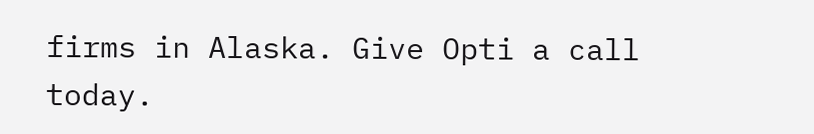firms in Alaska. Give Opti a call today.